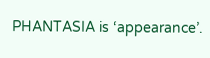PHANTASIA is ‘appearance’.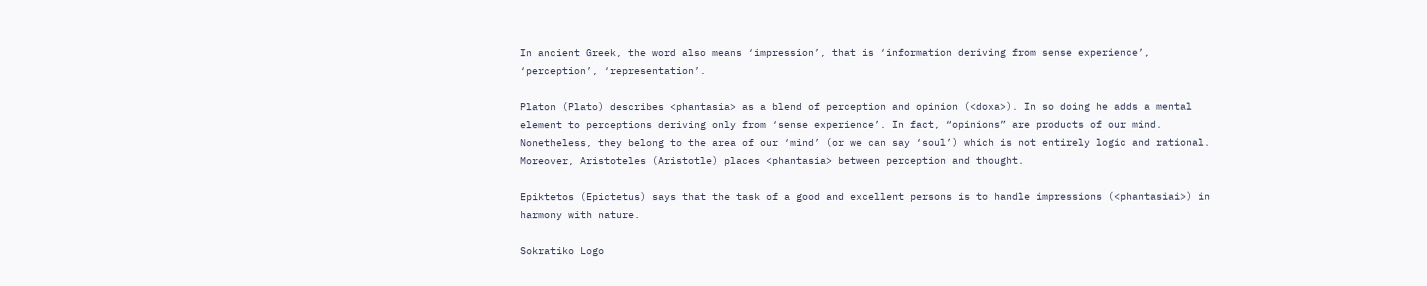In ancient Greek, the word also means ‘impression’, that is ‘information deriving from sense experience’, ‘perception’, ‘representation’.

Platon (Plato) describes <phantasia> as a blend of perception and opinion (<doxa>). In so doing he adds a mental element to perceptions deriving only from ‘sense experience’. In fact, “opinions” are products of our mind. Nonetheless, they belong to the area of our ‘mind’ (or we can say ‘soul’) which is not entirely logic and rational. Moreover, Aristoteles (Aristotle) places <phantasia> between perception and thought.

Epiktetos (Epictetus) says that the task of a good and excellent persons is to handle impressions (<phantasiai>) in harmony with nature.

Sokratiko Logo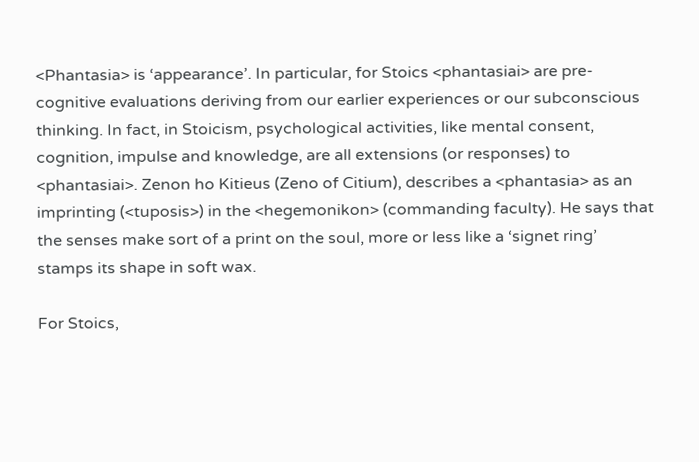<Phantasia> is ‘appearance’. In particular, for Stoics <phantasiai> are pre-cognitive evaluations deriving from our earlier experiences or our subconscious thinking. In fact, in Stoicism, psychological activities, like mental consent, cognition, impulse and knowledge, are all extensions (or responses) to <phantasiai>. Zenon ho Kitieus (Zeno of Citium), describes a <phantasia> as an imprinting (<tuposis>) in the <hegemonikon> (commanding faculty). He says that the senses make sort of a print on the soul, more or less like a ‘signet ring’ stamps its shape in soft wax.

For Stoics,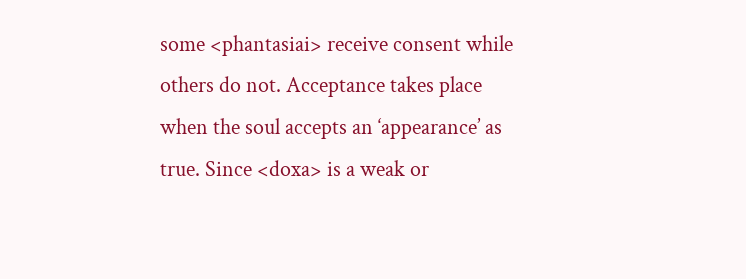some <phantasiai> receive consent while others do not. Acceptance takes place when the soul accepts an ‘appearance’ as true. Since <doxa> is a weak or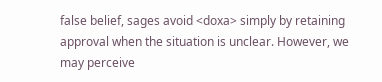false belief, sages avoid <doxa> simply by retaining approval when the situation is unclear. However, we may perceive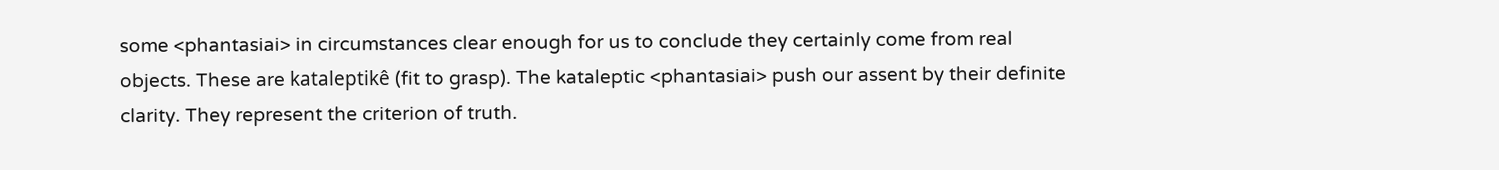some <phantasiai> in circumstances clear enough for us to conclude they certainly come from real objects. These are kataleptikê (fit to grasp). The kataleptic <phantasiai> push our assent by their definite clarity. They represent the criterion of truth.